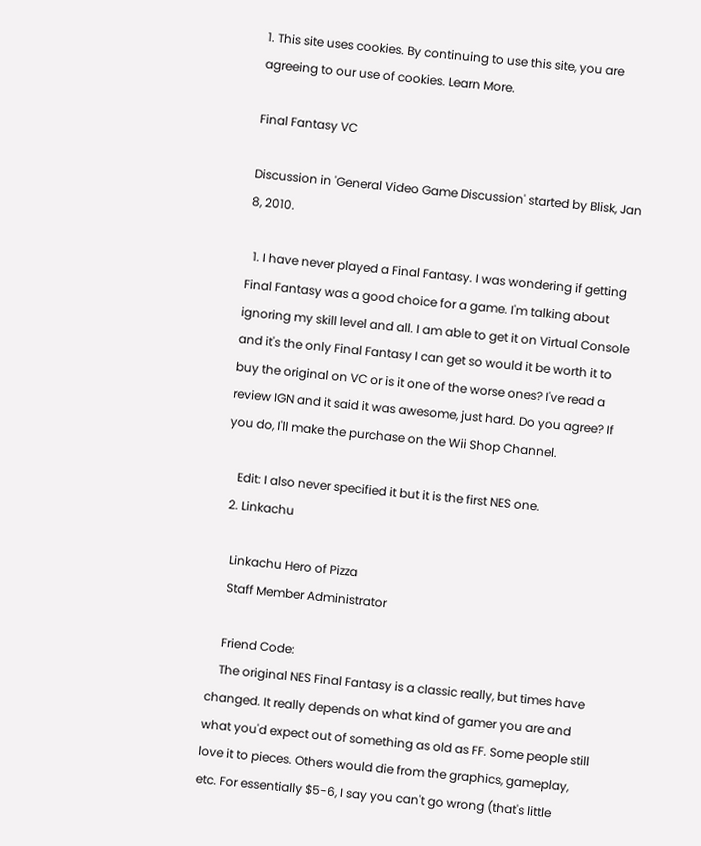1. This site uses cookies. By continuing to use this site, you are agreeing to our use of cookies. Learn More.

Final Fantasy VC

Discussion in 'General Video Game Discussion' started by Blisk, Jan 8, 2010.

  1. I have never played a Final Fantasy. I was wondering if getting Final Fantasy was a good choice for a game. I'm talking about ignoring my skill level and all. I am able to get it on Virtual Console and it's the only Final Fantasy I can get so would it be worth it to buy the original on VC or is it one of the worse ones? I've read a review IGN and it said it was awesome, just hard. Do you agree? If you do, I'll make the purchase on the Wii Shop Channel.

    Edit: I also never specified it but it is the first NES one.
  2. Linkachu

    Linkachu Hero of Pizza
    Staff Member Administrator

    Friend Code:
    The original NES Final Fantasy is a classic really, but times have changed. It really depends on what kind of gamer you are and what you'd expect out of something as old as FF. Some people still love it to pieces. Others would die from the graphics, gameplay, etc. For essentially $5-6, I say you can't go wrong (that's little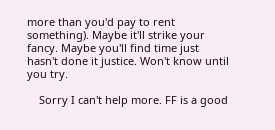more than you'd pay to rent something). Maybe it'll strike your fancy. Maybe you'll find time just hasn't done it justice. Won't know until you try.

    Sorry I can't help more. FF is a good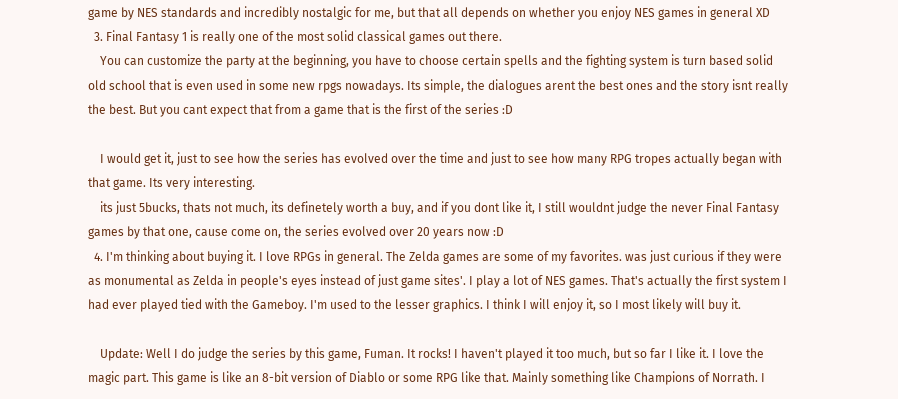game by NES standards and incredibly nostalgic for me, but that all depends on whether you enjoy NES games in general XD
  3. Final Fantasy 1 is really one of the most solid classical games out there.
    You can customize the party at the beginning, you have to choose certain spells and the fighting system is turn based solid old school that is even used in some new rpgs nowadays. Its simple, the dialogues arent the best ones and the story isnt really the best. But you cant expect that from a game that is the first of the series :D

    I would get it, just to see how the series has evolved over the time and just to see how many RPG tropes actually began with that game. Its very interesting.
    its just 5bucks, thats not much, its definetely worth a buy, and if you dont like it, I still wouldnt judge the never Final Fantasy games by that one, cause come on, the series evolved over 20 years now :D
  4. I'm thinking about buying it. I love RPGs in general. The Zelda games are some of my favorites. was just curious if they were as monumental as Zelda in people's eyes instead of just game sites'. I play a lot of NES games. That's actually the first system I had ever played tied with the Gameboy. I'm used to the lesser graphics. I think I will enjoy it, so I most likely will buy it.

    Update: Well I do judge the series by this game, Fuman. It rocks! I haven't played it too much, but so far I like it. I love the magic part. This game is like an 8-bit version of Diablo or some RPG like that. Mainly something like Champions of Norrath. I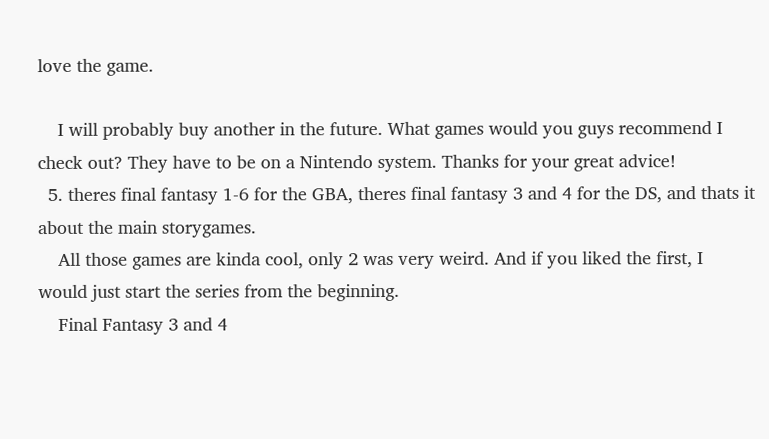love the game.

    I will probably buy another in the future. What games would you guys recommend I check out? They have to be on a Nintendo system. Thanks for your great advice!
  5. theres final fantasy 1-6 for the GBA, theres final fantasy 3 and 4 for the DS, and thats it about the main storygames.
    All those games are kinda cool, only 2 was very weird. And if you liked the first, I would just start the series from the beginning.
    Final Fantasy 3 and 4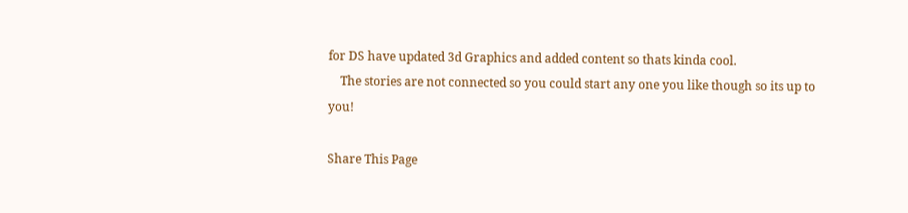for DS have updated 3d Graphics and added content so thats kinda cool.
    The stories are not connected so you could start any one you like though so its up to you!

Share This Page